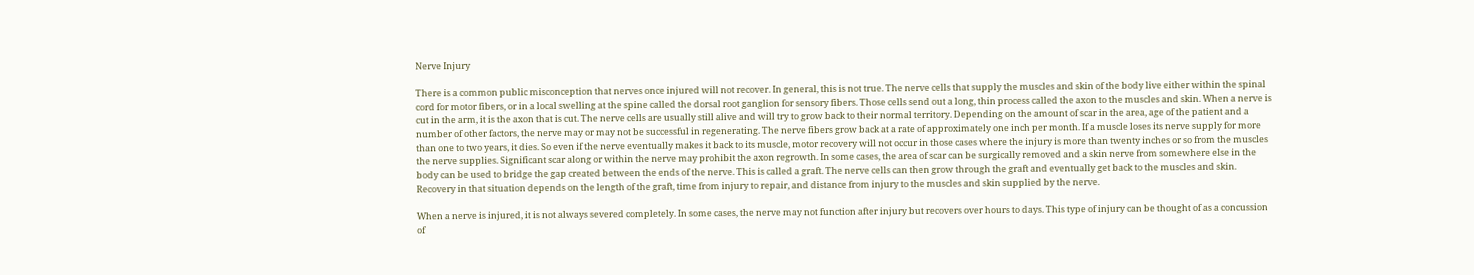Nerve Injury

There is a common public misconception that nerves once injured will not recover. In general, this is not true. The nerve cells that supply the muscles and skin of the body live either within the spinal cord for motor fibers, or in a local swelling at the spine called the dorsal root ganglion for sensory fibers. Those cells send out a long, thin process called the axon to the muscles and skin. When a nerve is cut in the arm, it is the axon that is cut. The nerve cells are usually still alive and will try to grow back to their normal territory. Depending on the amount of scar in the area, age of the patient and a number of other factors, the nerve may or may not be successful in regenerating. The nerve fibers grow back at a rate of approximately one inch per month. If a muscle loses its nerve supply for more than one to two years, it dies. So even if the nerve eventually makes it back to its muscle, motor recovery will not occur in those cases where the injury is more than twenty inches or so from the muscles the nerve supplies. Significant scar along or within the nerve may prohibit the axon regrowth. In some cases, the area of scar can be surgically removed and a skin nerve from somewhere else in the body can be used to bridge the gap created between the ends of the nerve. This is called a graft. The nerve cells can then grow through the graft and eventually get back to the muscles and skin. Recovery in that situation depends on the length of the graft, time from injury to repair, and distance from injury to the muscles and skin supplied by the nerve.

When a nerve is injured, it is not always severed completely. In some cases, the nerve may not function after injury but recovers over hours to days. This type of injury can be thought of as a concussion of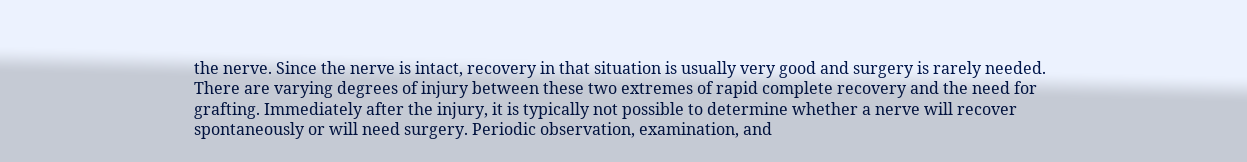the nerve. Since the nerve is intact, recovery in that situation is usually very good and surgery is rarely needed. There are varying degrees of injury between these two extremes of rapid complete recovery and the need for grafting. Immediately after the injury, it is typically not possible to determine whether a nerve will recover spontaneously or will need surgery. Periodic observation, examination, and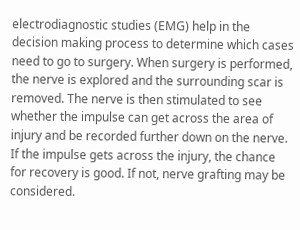electrodiagnostic studies (EMG) help in the decision making process to determine which cases need to go to surgery. When surgery is performed, the nerve is explored and the surrounding scar is removed. The nerve is then stimulated to see whether the impulse can get across the area of injury and be recorded further down on the nerve. If the impulse gets across the injury, the chance for recovery is good. If not, nerve grafting may be considered.